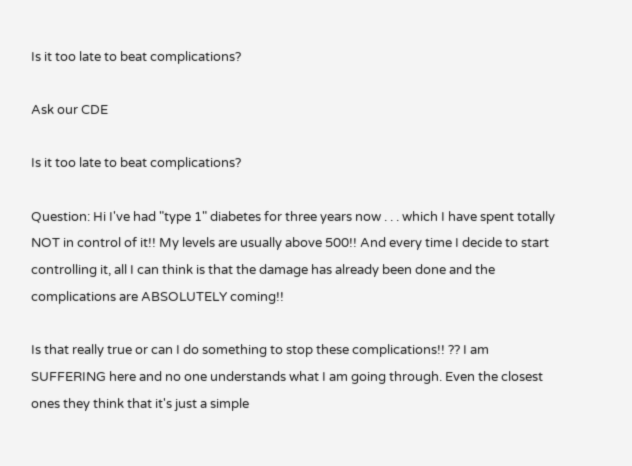Is it too late to beat complications?

Ask our CDE

Is it too late to beat complications?

Question: Hi I've had "type 1" diabetes for three years now . . . which I have spent totally NOT in control of it!! My levels are usually above 500!! And every time I decide to start controlling it, all I can think is that the damage has already been done and the complications are ABSOLUTELY coming!!

Is that really true or can I do something to stop these complications!! ?? I am SUFFERING here and no one understands what I am going through. Even the closest ones they think that it's just a simple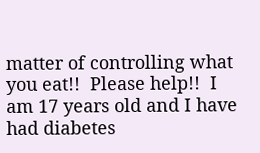matter of controlling what you eat!!  Please help!!  I am 17 years old and I have had diabetes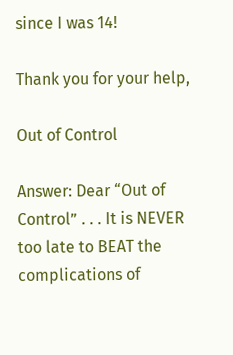since I was 14!

Thank you for your help,

Out of Control

Answer: Dear “Out of Control” . . . It is NEVER too late to BEAT the complications of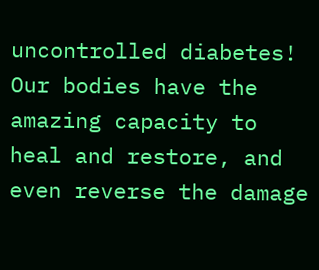uncontrolled diabetes! Our bodies have the amazing capacity to heal and restore, and even reverse the damage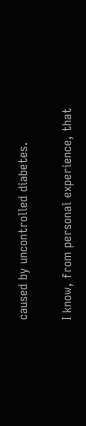caused by uncontrolled diabetes.

I know, from personal experience, that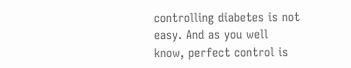controlling diabetes is not easy. And as you well know, perfect control is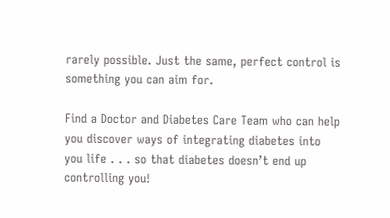rarely possible. Just the same, perfect control is something you can aim for.

Find a Doctor and Diabetes Care Team who can help you discover ways of integrating diabetes into you life . . . so that diabetes doesn’t end up controlling you!